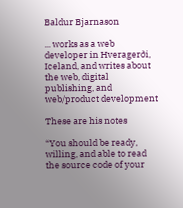Baldur Bjarnason

... works as a web developer in Hveragerði, Iceland, and writes about the web, digital publishing, and web/product development

These are his notes

“You should be ready, willing, and able to read the source code of your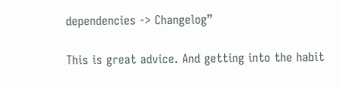dependencies -> Changelog”

This is great advice. And getting into the habit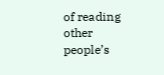of reading other people’s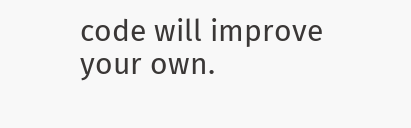code will improve your own.